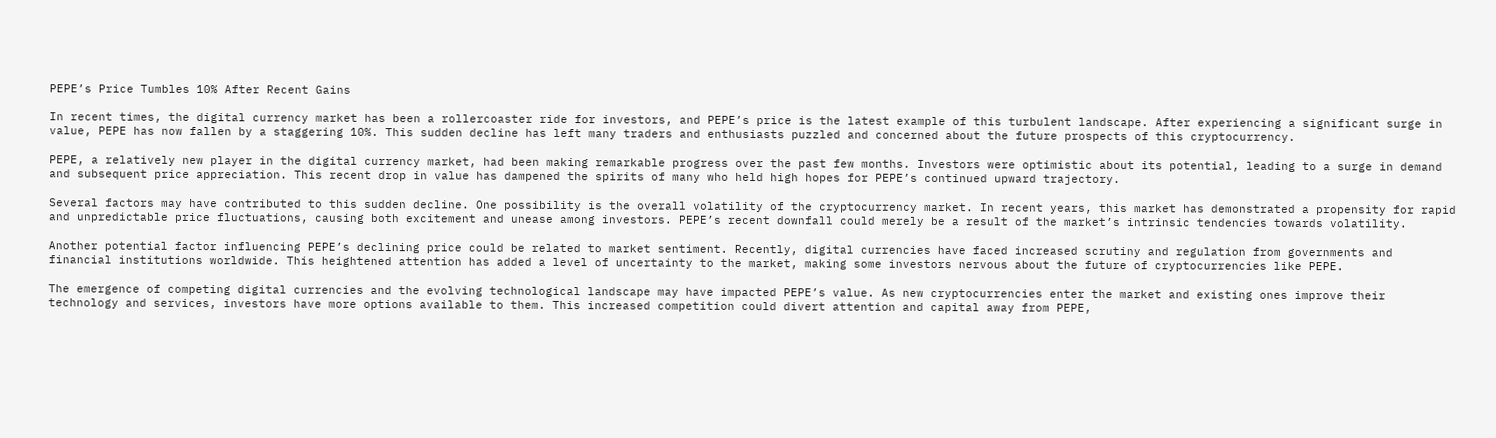PEPE’s Price Tumbles 10% After Recent Gains

In recent times, the digital currency market has been a rollercoaster ride for investors, and PEPE’s price is the latest example of this turbulent landscape. After experiencing a significant surge in value, PEPE has now fallen by a staggering 10%. This sudden decline has left many traders and enthusiasts puzzled and concerned about the future prospects of this cryptocurrency.

PEPE, a relatively new player in the digital currency market, had been making remarkable progress over the past few months. Investors were optimistic about its potential, leading to a surge in demand and subsequent price appreciation. This recent drop in value has dampened the spirits of many who held high hopes for PEPE’s continued upward trajectory.

Several factors may have contributed to this sudden decline. One possibility is the overall volatility of the cryptocurrency market. In recent years, this market has demonstrated a propensity for rapid and unpredictable price fluctuations, causing both excitement and unease among investors. PEPE’s recent downfall could merely be a result of the market’s intrinsic tendencies towards volatility.

Another potential factor influencing PEPE’s declining price could be related to market sentiment. Recently, digital currencies have faced increased scrutiny and regulation from governments and financial institutions worldwide. This heightened attention has added a level of uncertainty to the market, making some investors nervous about the future of cryptocurrencies like PEPE.

The emergence of competing digital currencies and the evolving technological landscape may have impacted PEPE’s value. As new cryptocurrencies enter the market and existing ones improve their technology and services, investors have more options available to them. This increased competition could divert attention and capital away from PEPE,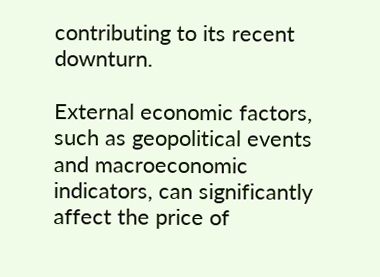contributing to its recent downturn.

External economic factors, such as geopolitical events and macroeconomic indicators, can significantly affect the price of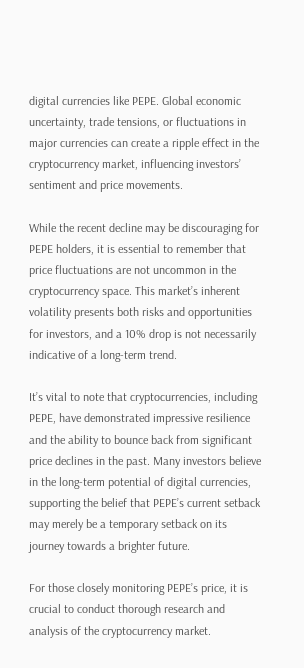digital currencies like PEPE. Global economic uncertainty, trade tensions, or fluctuations in major currencies can create a ripple effect in the cryptocurrency market, influencing investors’ sentiment and price movements.

While the recent decline may be discouraging for PEPE holders, it is essential to remember that price fluctuations are not uncommon in the cryptocurrency space. This market’s inherent volatility presents both risks and opportunities for investors, and a 10% drop is not necessarily indicative of a long-term trend.

It’s vital to note that cryptocurrencies, including PEPE, have demonstrated impressive resilience and the ability to bounce back from significant price declines in the past. Many investors believe in the long-term potential of digital currencies, supporting the belief that PEPE’s current setback may merely be a temporary setback on its journey towards a brighter future.

For those closely monitoring PEPE’s price, it is crucial to conduct thorough research and analysis of the cryptocurrency market.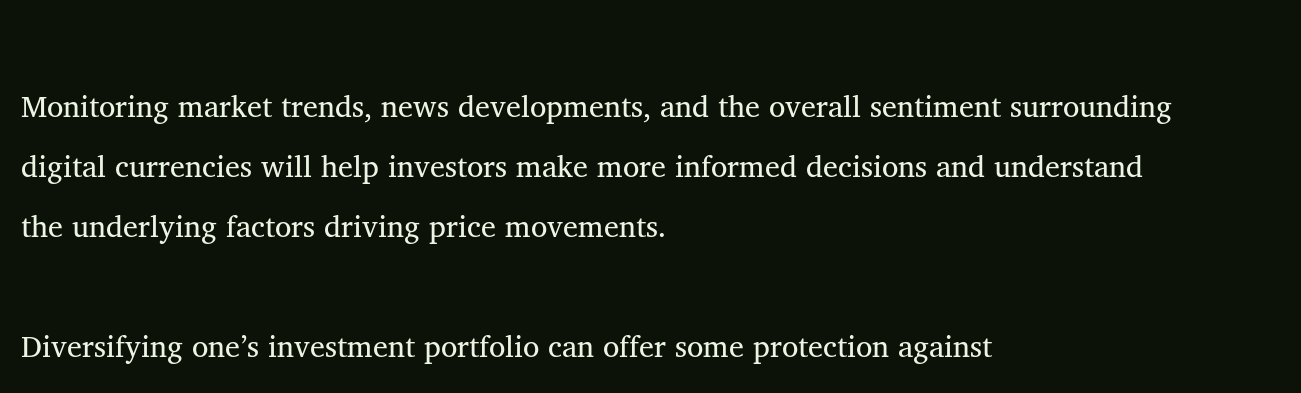Monitoring market trends, news developments, and the overall sentiment surrounding digital currencies will help investors make more informed decisions and understand the underlying factors driving price movements.

Diversifying one’s investment portfolio can offer some protection against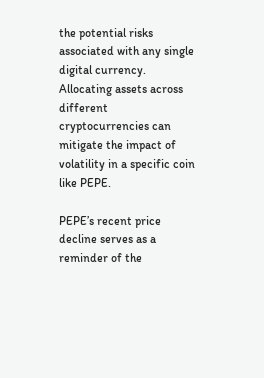the potential risks associated with any single digital currency. Allocating assets across different cryptocurrencies can mitigate the impact of volatility in a specific coin like PEPE.

PEPE’s recent price decline serves as a reminder of the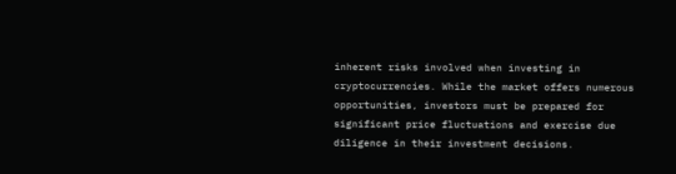inherent risks involved when investing in cryptocurrencies. While the market offers numerous opportunities, investors must be prepared for significant price fluctuations and exercise due diligence in their investment decisions.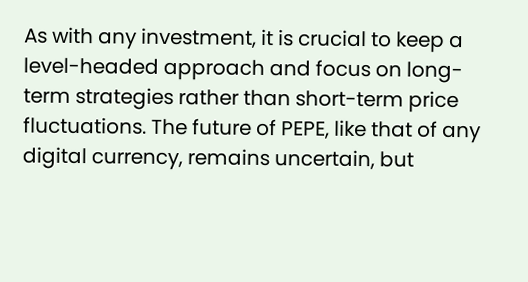As with any investment, it is crucial to keep a level-headed approach and focus on long-term strategies rather than short-term price fluctuations. The future of PEPE, like that of any digital currency, remains uncertain, but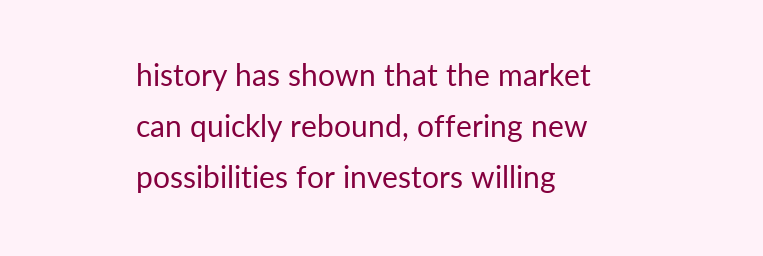history has shown that the market can quickly rebound, offering new possibilities for investors willing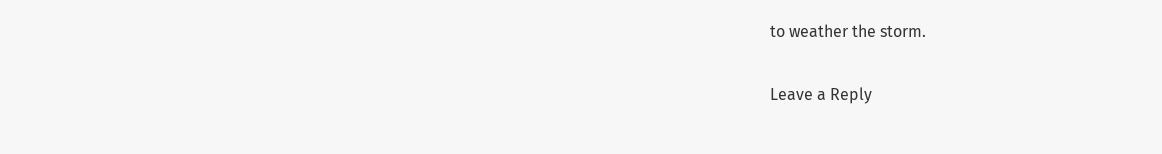to weather the storm.

Leave a Reply